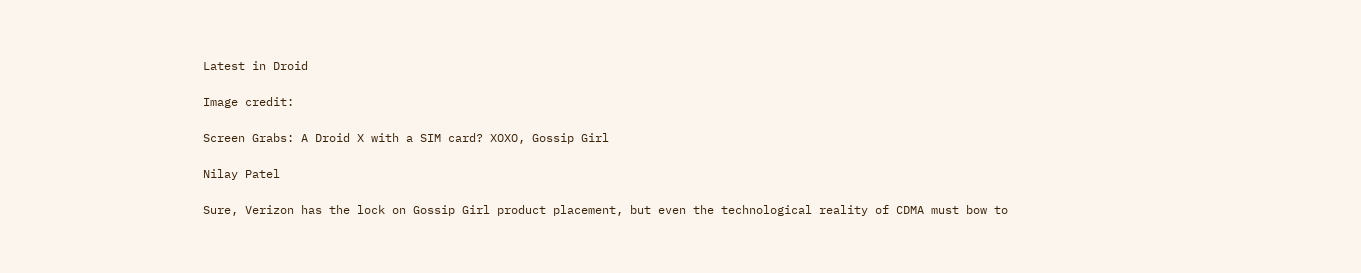Latest in Droid

Image credit:

Screen Grabs: A Droid X with a SIM card? XOXO, Gossip Girl

Nilay Patel

Sure, Verizon has the lock on Gossip Girl product placement, but even the technological reality of CDMA must bow to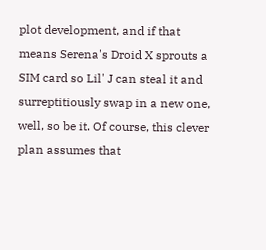plot development, and if that means Serena's Droid X sprouts a SIM card so Lil' J can steal it and surreptitiously swap in a new one, well, so be it. Of course, this clever plan assumes that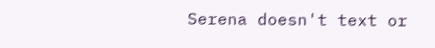Serena doesn't text or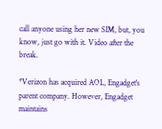call anyone using her new SIM, but, you know, just go with it. Video after the break.

*Verizon has acquired AOL, Engadget's parent company. However, Engadget maintains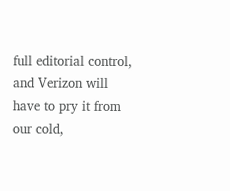full editorial control, and Verizon will have to pry it from our cold,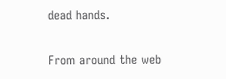dead hands.

From around the web